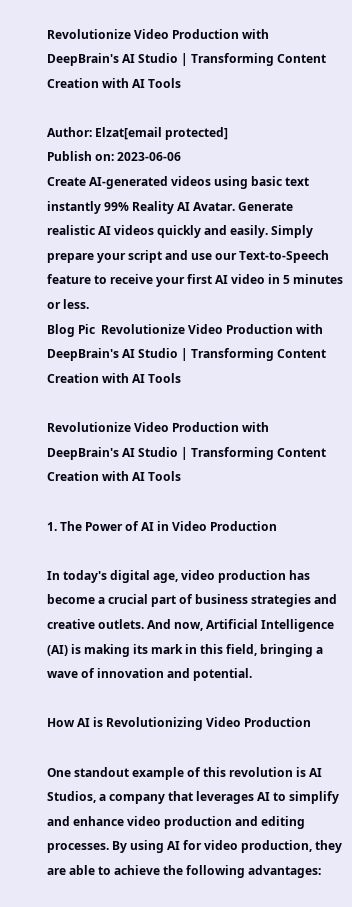Revolutionize Video Production with DeepBrain's AI Studio | Transforming Content Creation with AI Tools

Author: Elzat[email protected]
Publish on: 2023-06-06
Create AI-generated videos using basic text instantly 99% Reality AI Avatar. Generate realistic AI videos quickly and easily. Simply prepare your script and use our Text-to-Speech feature to receive your first AI video in 5 minutes or less.
Blog Pic  Revolutionize Video Production with DeepBrain's AI Studio | Transforming Content Creation with AI Tools

Revolutionize Video Production with DeepBrain's AI Studio | Transforming Content Creation with AI Tools

1. The Power of AI in Video Production

In today's digital age, video production has become a crucial part of business strategies and creative outlets. And now, Artificial Intelligence (AI) is making its mark in this field, bringing a wave of innovation and potential.

How AI is Revolutionizing Video Production

One standout example of this revolution is AI Studios, a company that leverages AI to simplify and enhance video production and editing processes. By using AI for video production, they are able to achieve the following advantages: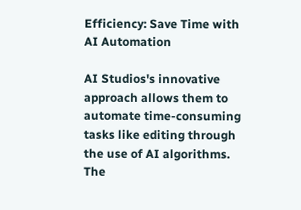Efficiency: Save Time with AI Automation

AI Studios's innovative approach allows them to automate time-consuming tasks like editing through the use of AI algorithms. The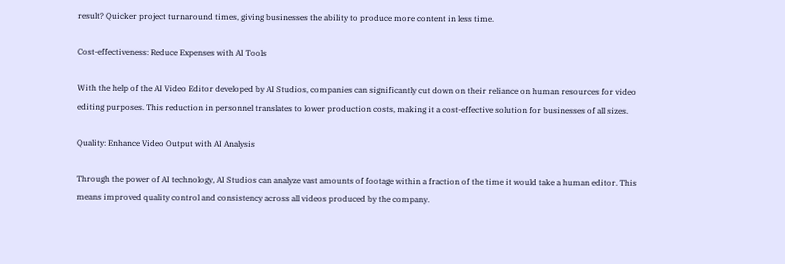result? Quicker project turnaround times, giving businesses the ability to produce more content in less time.

Cost-effectiveness: Reduce Expenses with AI Tools

With the help of the AI Video Editor developed by AI Studios, companies can significantly cut down on their reliance on human resources for video editing purposes. This reduction in personnel translates to lower production costs, making it a cost-effective solution for businesses of all sizes.

Quality: Enhance Video Output with AI Analysis

Through the power of AI technology, AI Studios can analyze vast amounts of footage within a fraction of the time it would take a human editor. This means improved quality control and consistency across all videos produced by the company.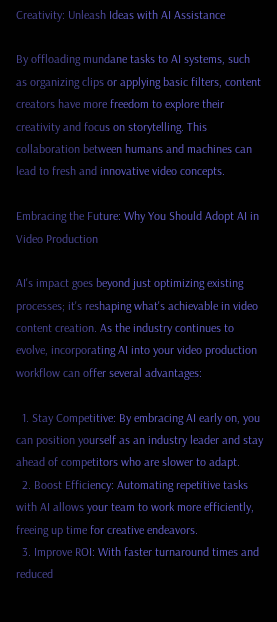Creativity: Unleash Ideas with AI Assistance

By offloading mundane tasks to AI systems, such as organizing clips or applying basic filters, content creators have more freedom to explore their creativity and focus on storytelling. This collaboration between humans and machines can lead to fresh and innovative video concepts.

Embracing the Future: Why You Should Adopt AI in Video Production

AI's impact goes beyond just optimizing existing processes; it's reshaping what's achievable in video content creation. As the industry continues to evolve, incorporating AI into your video production workflow can offer several advantages:

  1. Stay Competitive: By embracing AI early on, you can position yourself as an industry leader and stay ahead of competitors who are slower to adapt.
  2. Boost Efficiency: Automating repetitive tasks with AI allows your team to work more efficiently, freeing up time for creative endeavors.
  3. Improve ROI: With faster turnaround times and reduced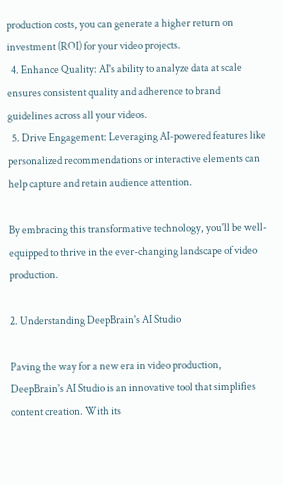production costs, you can generate a higher return on investment (ROI) for your video projects.
  4. Enhance Quality: AI's ability to analyze data at scale ensures consistent quality and adherence to brand guidelines across all your videos.
  5. Drive Engagement: Leveraging AI-powered features like personalized recommendations or interactive elements can help capture and retain audience attention.

By embracing this transformative technology, you'll be well-equipped to thrive in the ever-changing landscape of video production.

2. Understanding DeepBrain's AI Studio

Paving the way for a new era in video production, DeepBrain's AI Studio is an innovative tool that simplifies content creation. With its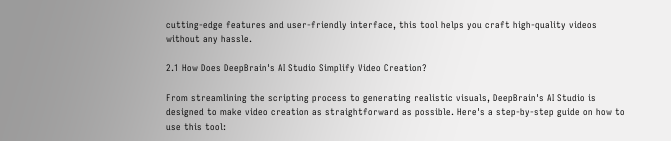cutting-edge features and user-friendly interface, this tool helps you craft high-quality videos without any hassle.

2.1 How Does DeepBrain's AI Studio Simplify Video Creation?

From streamlining the scripting process to generating realistic visuals, DeepBrain's AI Studio is designed to make video creation as straightforward as possible. Here's a step-by-step guide on how to use this tool: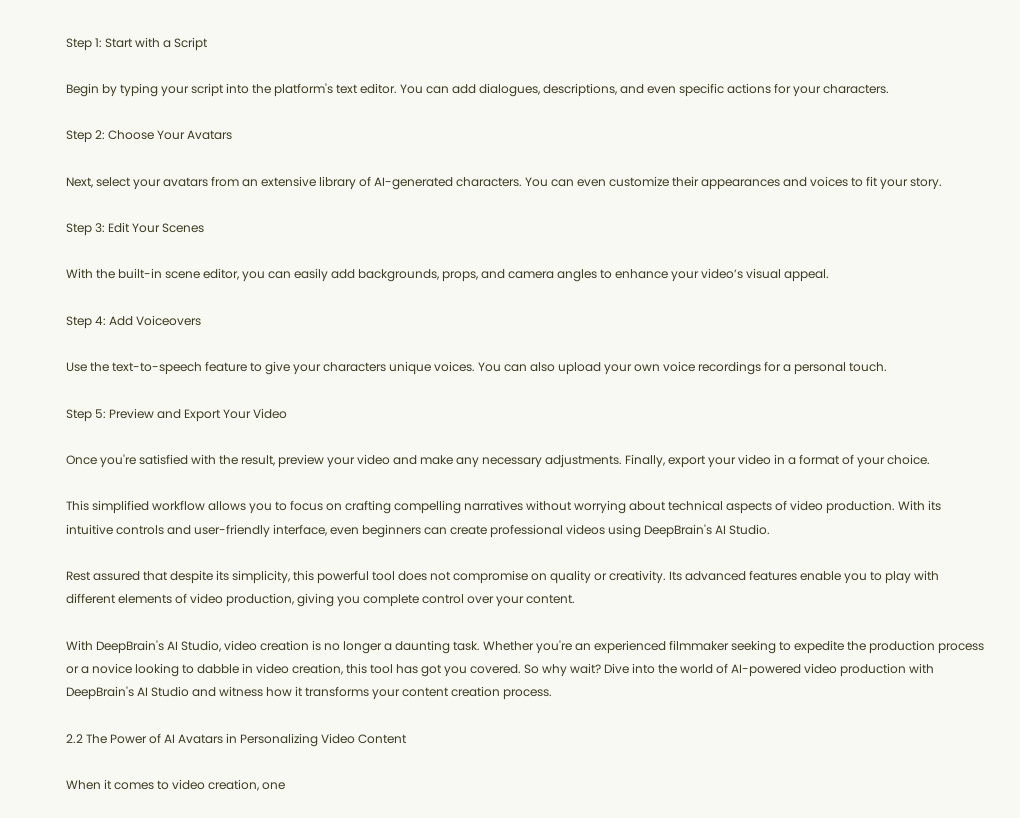Step 1: Start with a Script

Begin by typing your script into the platform's text editor. You can add dialogues, descriptions, and even specific actions for your characters.

Step 2: Choose Your Avatars

Next, select your avatars from an extensive library of AI-generated characters. You can even customize their appearances and voices to fit your story.

Step 3: Edit Your Scenes

With the built-in scene editor, you can easily add backgrounds, props, and camera angles to enhance your video’s visual appeal.

Step 4: Add Voiceovers

Use the text-to-speech feature to give your characters unique voices. You can also upload your own voice recordings for a personal touch.

Step 5: Preview and Export Your Video

Once you're satisfied with the result, preview your video and make any necessary adjustments. Finally, export your video in a format of your choice.

This simplified workflow allows you to focus on crafting compelling narratives without worrying about technical aspects of video production. With its intuitive controls and user-friendly interface, even beginners can create professional videos using DeepBrain's AI Studio.

Rest assured that despite its simplicity, this powerful tool does not compromise on quality or creativity. Its advanced features enable you to play with different elements of video production, giving you complete control over your content.

With DeepBrain's AI Studio, video creation is no longer a daunting task. Whether you're an experienced filmmaker seeking to expedite the production process or a novice looking to dabble in video creation, this tool has got you covered. So why wait? Dive into the world of AI-powered video production with DeepBrain's AI Studio and witness how it transforms your content creation process.

2.2 The Power of AI Avatars in Personalizing Video Content

When it comes to video creation, one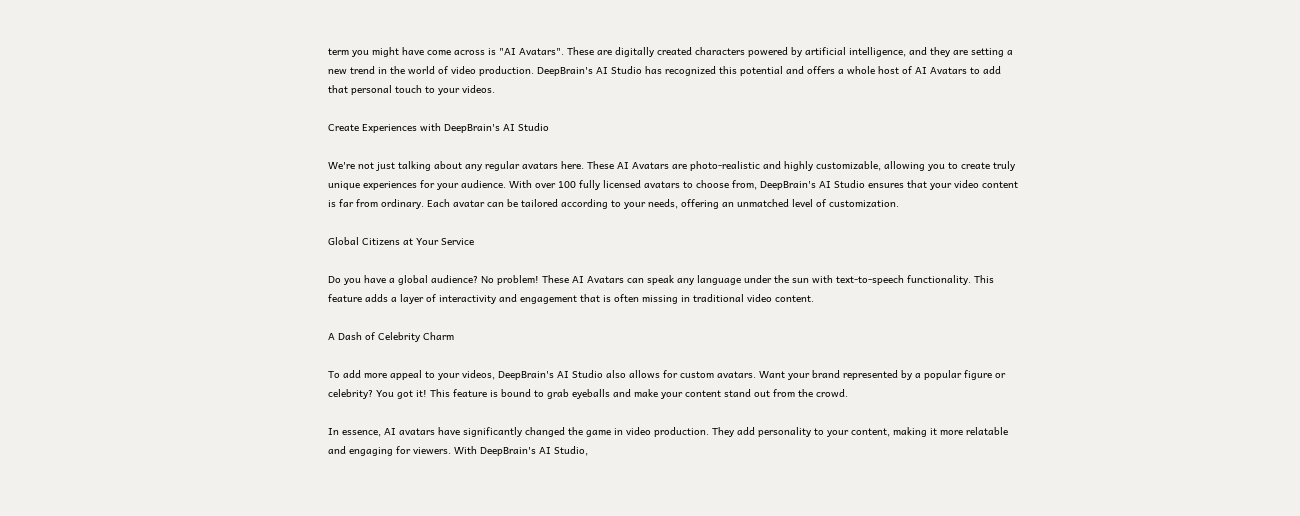term you might have come across is "AI Avatars". These are digitally created characters powered by artificial intelligence, and they are setting a new trend in the world of video production. DeepBrain's AI Studio has recognized this potential and offers a whole host of AI Avatars to add that personal touch to your videos.

Create Experiences with DeepBrain's AI Studio

We're not just talking about any regular avatars here. These AI Avatars are photo-realistic and highly customizable, allowing you to create truly unique experiences for your audience. With over 100 fully licensed avatars to choose from, DeepBrain's AI Studio ensures that your video content is far from ordinary. Each avatar can be tailored according to your needs, offering an unmatched level of customization.

Global Citizens at Your Service

Do you have a global audience? No problem! These AI Avatars can speak any language under the sun with text-to-speech functionality. This feature adds a layer of interactivity and engagement that is often missing in traditional video content.

A Dash of Celebrity Charm

To add more appeal to your videos, DeepBrain's AI Studio also allows for custom avatars. Want your brand represented by a popular figure or celebrity? You got it! This feature is bound to grab eyeballs and make your content stand out from the crowd.

In essence, AI avatars have significantly changed the game in video production. They add personality to your content, making it more relatable and engaging for viewers. With DeepBrain's AI Studio,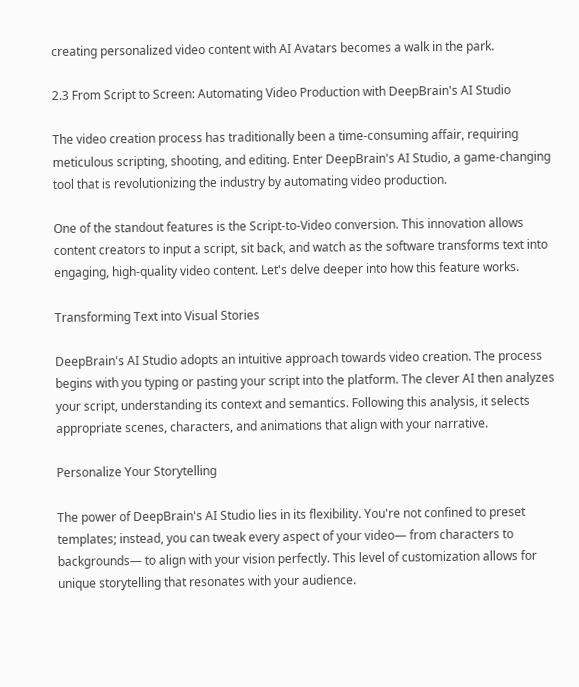creating personalized video content with AI Avatars becomes a walk in the park.

2.3 From Script to Screen: Automating Video Production with DeepBrain's AI Studio

The video creation process has traditionally been a time-consuming affair, requiring meticulous scripting, shooting, and editing. Enter DeepBrain's AI Studio, a game-changing tool that is revolutionizing the industry by automating video production.

One of the standout features is the Script-to-Video conversion. This innovation allows content creators to input a script, sit back, and watch as the software transforms text into engaging, high-quality video content. Let's delve deeper into how this feature works.

Transforming Text into Visual Stories

DeepBrain's AI Studio adopts an intuitive approach towards video creation. The process begins with you typing or pasting your script into the platform. The clever AI then analyzes your script, understanding its context and semantics. Following this analysis, it selects appropriate scenes, characters, and animations that align with your narrative.

Personalize Your Storytelling

The power of DeepBrain's AI Studio lies in its flexibility. You're not confined to preset templates; instead, you can tweak every aspect of your video— from characters to backgrounds— to align with your vision perfectly. This level of customization allows for unique storytelling that resonates with your audience.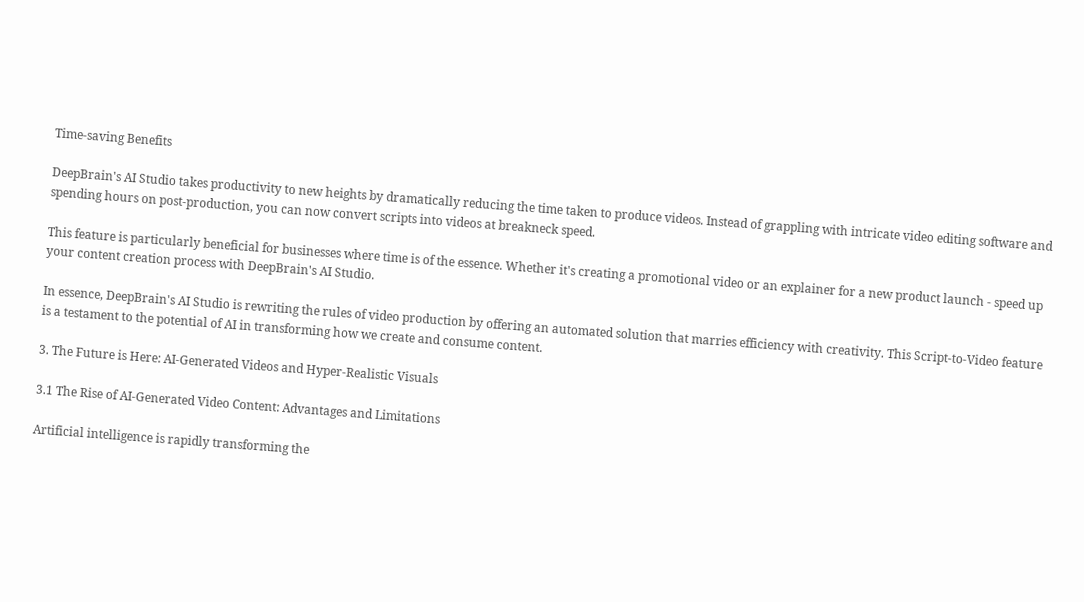Time-saving Benefits

DeepBrain's AI Studio takes productivity to new heights by dramatically reducing the time taken to produce videos. Instead of grappling with intricate video editing software and spending hours on post-production, you can now convert scripts into videos at breakneck speed.

This feature is particularly beneficial for businesses where time is of the essence. Whether it's creating a promotional video or an explainer for a new product launch - speed up your content creation process with DeepBrain's AI Studio.

In essence, DeepBrain's AI Studio is rewriting the rules of video production by offering an automated solution that marries efficiency with creativity. This Script-to-Video feature is a testament to the potential of AI in transforming how we create and consume content.

3. The Future is Here: AI-Generated Videos and Hyper-Realistic Visuals

3.1 The Rise of AI-Generated Video Content: Advantages and Limitations

Artificial intelligence is rapidly transforming the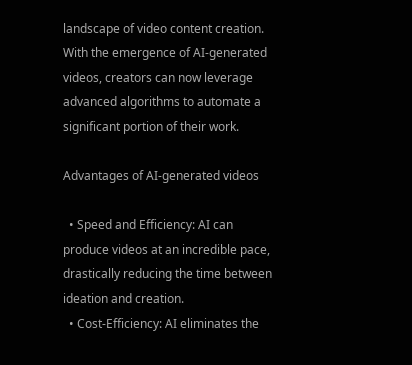landscape of video content creation. With the emergence of AI-generated videos, creators can now leverage advanced algorithms to automate a significant portion of their work.

Advantages of AI-generated videos

  • Speed and Efficiency: AI can produce videos at an incredible pace, drastically reducing the time between ideation and creation.
  • Cost-Efficiency: AI eliminates the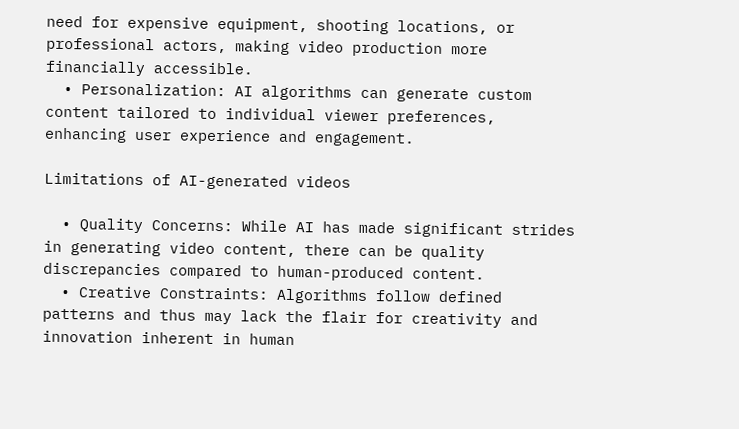need for expensive equipment, shooting locations, or professional actors, making video production more financially accessible.
  • Personalization: AI algorithms can generate custom content tailored to individual viewer preferences, enhancing user experience and engagement.

Limitations of AI-generated videos

  • Quality Concerns: While AI has made significant strides in generating video content, there can be quality discrepancies compared to human-produced content.
  • Creative Constraints: Algorithms follow defined patterns and thus may lack the flair for creativity and innovation inherent in human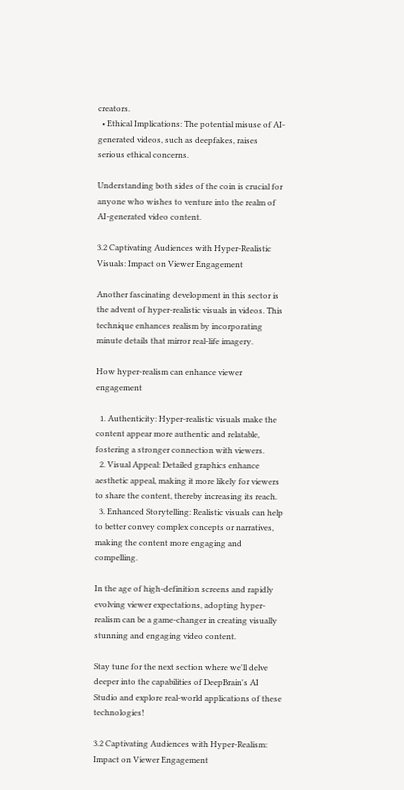creators.
  • Ethical Implications: The potential misuse of AI-generated videos, such as deepfakes, raises serious ethical concerns.

Understanding both sides of the coin is crucial for anyone who wishes to venture into the realm of AI-generated video content.

3.2 Captivating Audiences with Hyper-Realistic Visuals: Impact on Viewer Engagement

Another fascinating development in this sector is the advent of hyper-realistic visuals in videos. This technique enhances realism by incorporating minute details that mirror real-life imagery.

How hyper-realism can enhance viewer engagement

  1. Authenticity: Hyper-realistic visuals make the content appear more authentic and relatable, fostering a stronger connection with viewers.
  2. Visual Appeal: Detailed graphics enhance aesthetic appeal, making it more likely for viewers to share the content, thereby increasing its reach.
  3. Enhanced Storytelling: Realistic visuals can help to better convey complex concepts or narratives, making the content more engaging and compelling.

In the age of high-definition screens and rapidly evolving viewer expectations, adopting hyper-realism can be a game-changer in creating visually stunning and engaging video content.

Stay tune for the next section where we'll delve deeper into the capabilities of DeepBrain's AI Studio and explore real-world applications of these technologies!

3.2 Captivating Audiences with Hyper-Realism: Impact on Viewer Engagement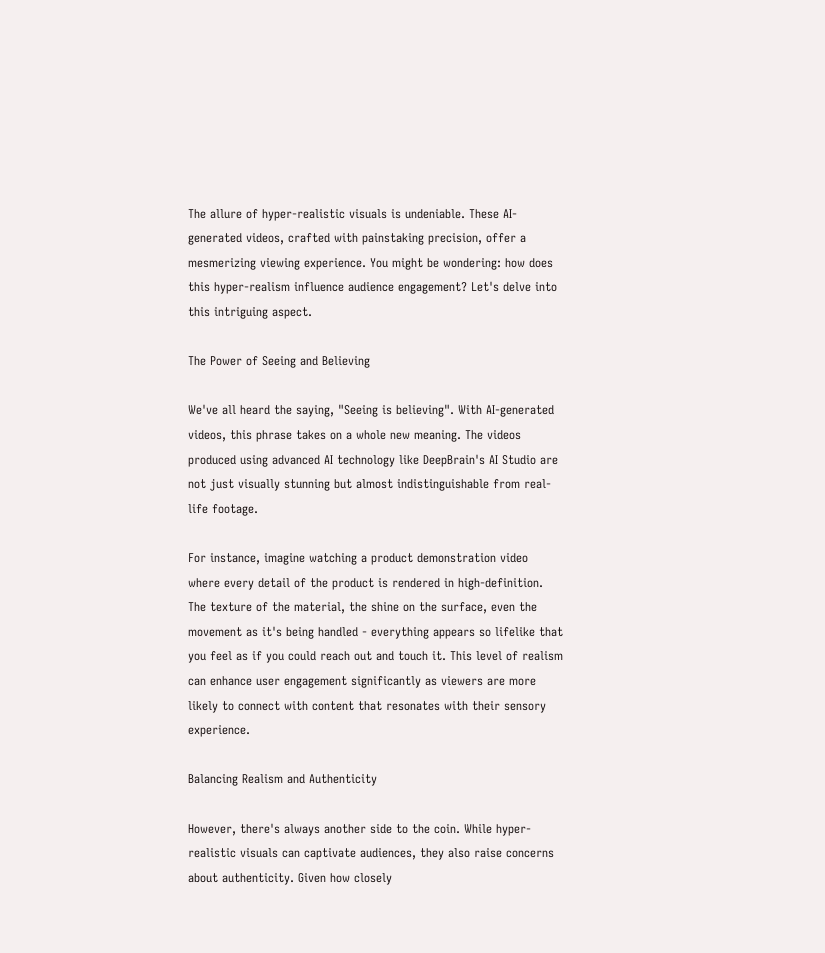The allure of hyper-realistic visuals is undeniable. These AI-generated videos, crafted with painstaking precision, offer a mesmerizing viewing experience. You might be wondering: how does this hyper-realism influence audience engagement? Let's delve into this intriguing aspect.

The Power of Seeing and Believing

We've all heard the saying, "Seeing is believing". With AI-generated videos, this phrase takes on a whole new meaning. The videos produced using advanced AI technology like DeepBrain's AI Studio are not just visually stunning but almost indistinguishable from real-life footage.

For instance, imagine watching a product demonstration video where every detail of the product is rendered in high-definition. The texture of the material, the shine on the surface, even the movement as it's being handled - everything appears so lifelike that you feel as if you could reach out and touch it. This level of realism can enhance user engagement significantly as viewers are more likely to connect with content that resonates with their sensory experience.

Balancing Realism and Authenticity

However, there's always another side to the coin. While hyper-realistic visuals can captivate audiences, they also raise concerns about authenticity. Given how closely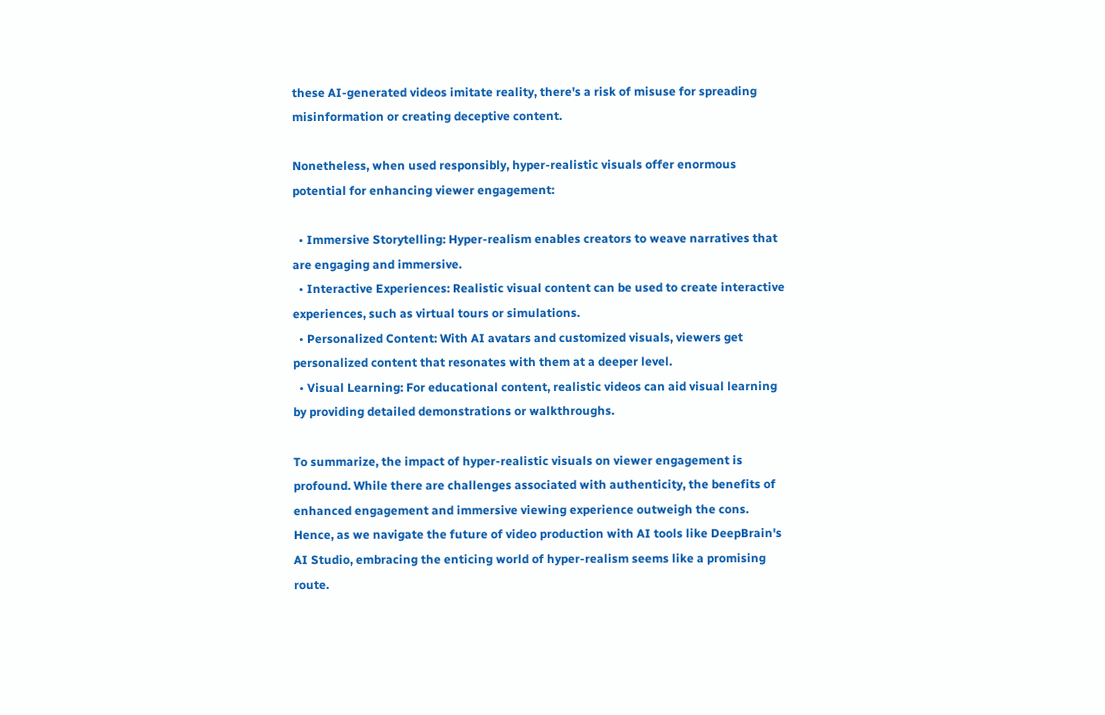these AI-generated videos imitate reality, there's a risk of misuse for spreading misinformation or creating deceptive content.

Nonetheless, when used responsibly, hyper-realistic visuals offer enormous potential for enhancing viewer engagement:

  • Immersive Storytelling: Hyper-realism enables creators to weave narratives that are engaging and immersive.
  • Interactive Experiences: Realistic visual content can be used to create interactive experiences, such as virtual tours or simulations.
  • Personalized Content: With AI avatars and customized visuals, viewers get personalized content that resonates with them at a deeper level.
  • Visual Learning: For educational content, realistic videos can aid visual learning by providing detailed demonstrations or walkthroughs.

To summarize, the impact of hyper-realistic visuals on viewer engagement is profound. While there are challenges associated with authenticity, the benefits of enhanced engagement and immersive viewing experience outweigh the cons. Hence, as we navigate the future of video production with AI tools like DeepBrain's AI Studio, embracing the enticing world of hyper-realism seems like a promising route.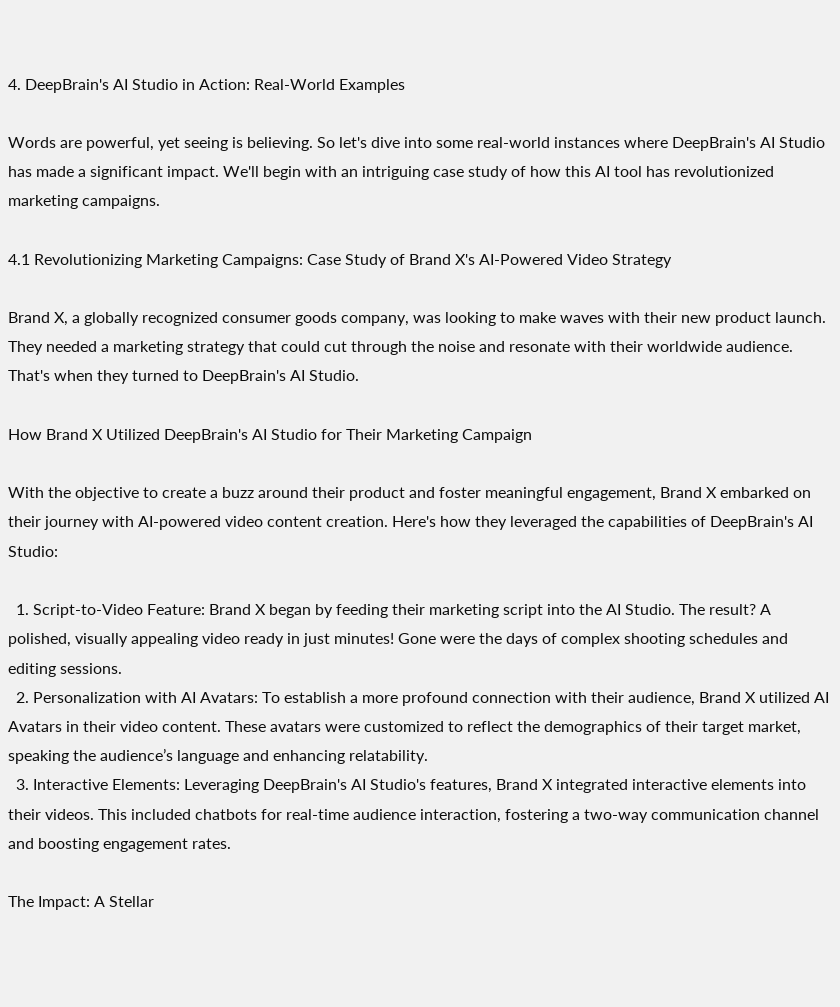4. DeepBrain's AI Studio in Action: Real-World Examples

Words are powerful, yet seeing is believing. So let's dive into some real-world instances where DeepBrain's AI Studio has made a significant impact. We'll begin with an intriguing case study of how this AI tool has revolutionized marketing campaigns.

4.1 Revolutionizing Marketing Campaigns: Case Study of Brand X's AI-Powered Video Strategy

Brand X, a globally recognized consumer goods company, was looking to make waves with their new product launch. They needed a marketing strategy that could cut through the noise and resonate with their worldwide audience. That's when they turned to DeepBrain's AI Studio.

How Brand X Utilized DeepBrain's AI Studio for Their Marketing Campaign

With the objective to create a buzz around their product and foster meaningful engagement, Brand X embarked on their journey with AI-powered video content creation. Here's how they leveraged the capabilities of DeepBrain's AI Studio:

  1. Script-to-Video Feature: Brand X began by feeding their marketing script into the AI Studio. The result? A polished, visually appealing video ready in just minutes! Gone were the days of complex shooting schedules and editing sessions.
  2. Personalization with AI Avatars: To establish a more profound connection with their audience, Brand X utilized AI Avatars in their video content. These avatars were customized to reflect the demographics of their target market, speaking the audience’s language and enhancing relatability.
  3. Interactive Elements: Leveraging DeepBrain's AI Studio's features, Brand X integrated interactive elements into their videos. This included chatbots for real-time audience interaction, fostering a two-way communication channel and boosting engagement rates.

The Impact: A Stellar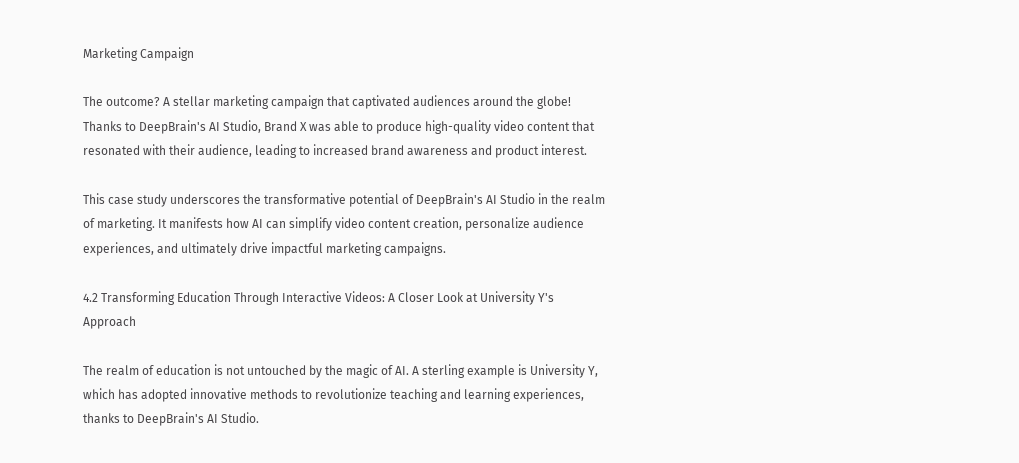Marketing Campaign

The outcome? A stellar marketing campaign that captivated audiences around the globe! Thanks to DeepBrain's AI Studio, Brand X was able to produce high-quality video content that resonated with their audience, leading to increased brand awareness and product interest.

This case study underscores the transformative potential of DeepBrain's AI Studio in the realm of marketing. It manifests how AI can simplify video content creation, personalize audience experiences, and ultimately drive impactful marketing campaigns.

4.2 Transforming Education Through Interactive Videos: A Closer Look at University Y's Approach

The realm of education is not untouched by the magic of AI. A sterling example is University Y, which has adopted innovative methods to revolutionize teaching and learning experiences, thanks to DeepBrain's AI Studio.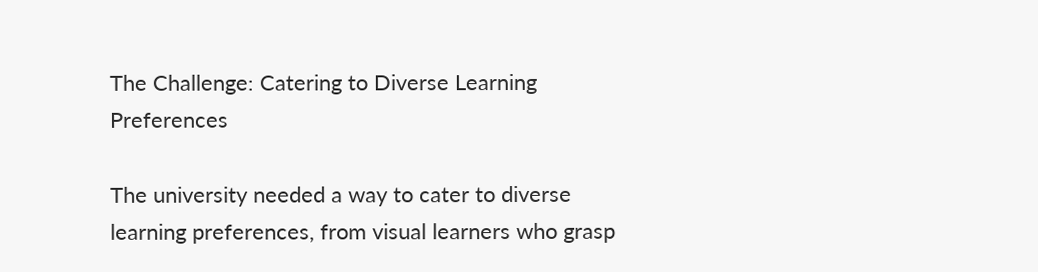The Challenge: Catering to Diverse Learning Preferences

The university needed a way to cater to diverse learning preferences, from visual learners who grasp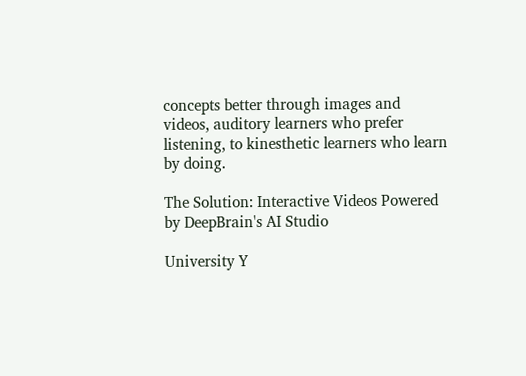concepts better through images and videos, auditory learners who prefer listening, to kinesthetic learners who learn by doing.

The Solution: Interactive Videos Powered by DeepBrain's AI Studio

University Y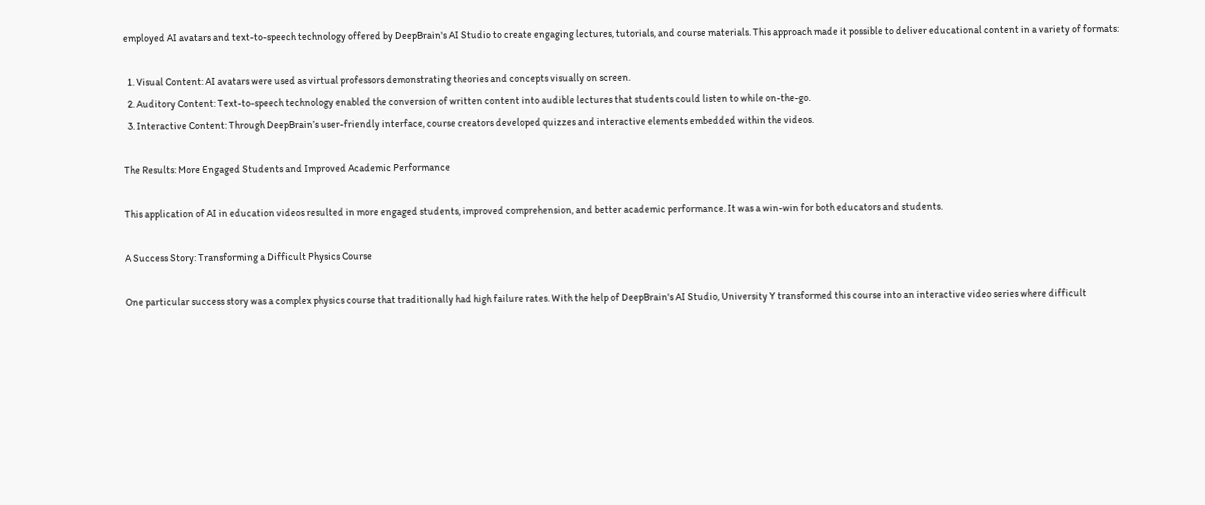employed AI avatars and text-to-speech technology offered by DeepBrain's AI Studio to create engaging lectures, tutorials, and course materials. This approach made it possible to deliver educational content in a variety of formats:

  1. Visual Content: AI avatars were used as virtual professors demonstrating theories and concepts visually on screen.
  2. Auditory Content: Text-to-speech technology enabled the conversion of written content into audible lectures that students could listen to while on-the-go.
  3. Interactive Content: Through DeepBrain’s user-friendly interface, course creators developed quizzes and interactive elements embedded within the videos.

The Results: More Engaged Students and Improved Academic Performance

This application of AI in education videos resulted in more engaged students, improved comprehension, and better academic performance. It was a win-win for both educators and students.

A Success Story: Transforming a Difficult Physics Course

One particular success story was a complex physics course that traditionally had high failure rates. With the help of DeepBrain's AI Studio, University Y transformed this course into an interactive video series where difficult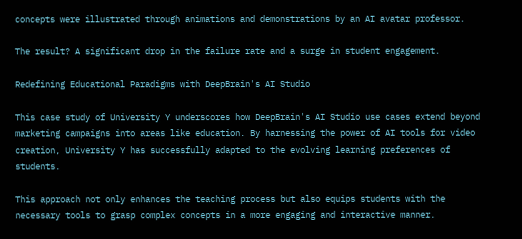concepts were illustrated through animations and demonstrations by an AI avatar professor.

The result? A significant drop in the failure rate and a surge in student engagement.

Redefining Educational Paradigms with DeepBrain's AI Studio

This case study of University Y underscores how DeepBrain's AI Studio use cases extend beyond marketing campaigns into areas like education. By harnessing the power of AI tools for video creation, University Y has successfully adapted to the evolving learning preferences of students.

This approach not only enhances the teaching process but also equips students with the necessary tools to grasp complex concepts in a more engaging and interactive manner.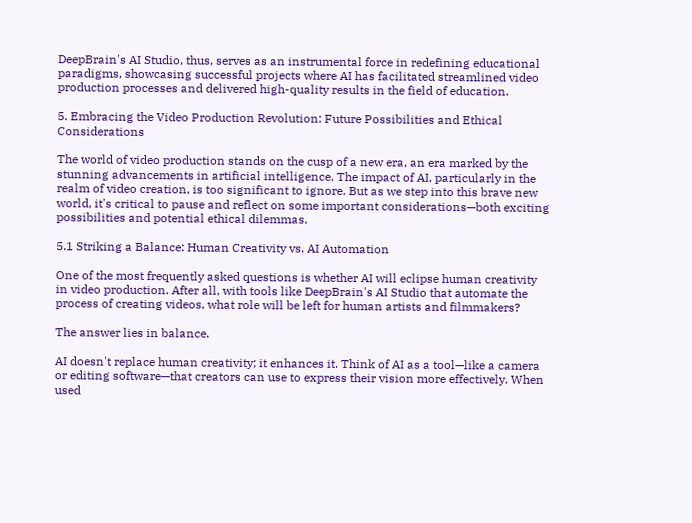DeepBrain's AI Studio, thus, serves as an instrumental force in redefining educational paradigms, showcasing successful projects where AI has facilitated streamlined video production processes and delivered high-quality results in the field of education.

5. Embracing the Video Production Revolution: Future Possibilities and Ethical Considerations

The world of video production stands on the cusp of a new era, an era marked by the stunning advancements in artificial intelligence. The impact of AI, particularly in the realm of video creation, is too significant to ignore. But as we step into this brave new world, it's critical to pause and reflect on some important considerations—both exciting possibilities and potential ethical dilemmas.

5.1 Striking a Balance: Human Creativity vs. AI Automation

One of the most frequently asked questions is whether AI will eclipse human creativity in video production. After all, with tools like DeepBrain's AI Studio that automate the process of creating videos, what role will be left for human artists and filmmakers?

The answer lies in balance.

AI doesn't replace human creativity; it enhances it. Think of AI as a tool—like a camera or editing software—that creators can use to express their vision more effectively. When used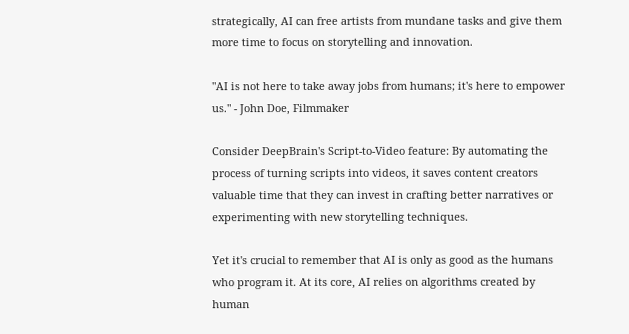strategically, AI can free artists from mundane tasks and give them more time to focus on storytelling and innovation.

"AI is not here to take away jobs from humans; it's here to empower us." - John Doe, Filmmaker

Consider DeepBrain's Script-to-Video feature: By automating the process of turning scripts into videos, it saves content creators valuable time that they can invest in crafting better narratives or experimenting with new storytelling techniques.

Yet it's crucial to remember that AI is only as good as the humans who program it. At its core, AI relies on algorithms created by human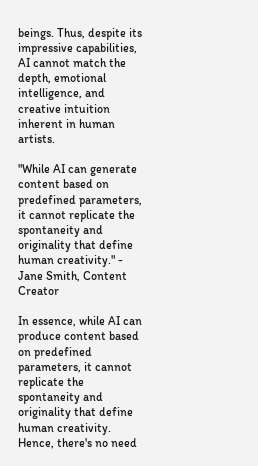beings. Thus, despite its impressive capabilities, AI cannot match the depth, emotional intelligence, and creative intuition inherent in human artists.

"While AI can generate content based on predefined parameters, it cannot replicate the spontaneity and originality that define human creativity." - Jane Smith, Content Creator

In essence, while AI can produce content based on predefined parameters, it cannot replicate the spontaneity and originality that define human creativity. Hence, there's no need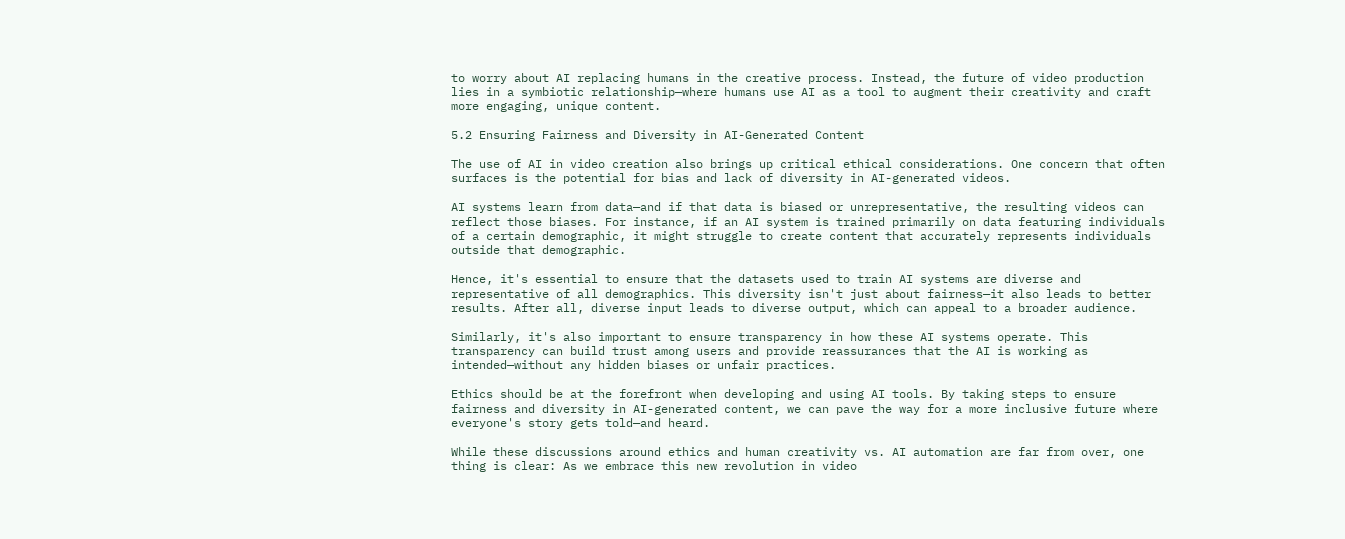to worry about AI replacing humans in the creative process. Instead, the future of video production lies in a symbiotic relationship—where humans use AI as a tool to augment their creativity and craft more engaging, unique content.

5.2 Ensuring Fairness and Diversity in AI-Generated Content

The use of AI in video creation also brings up critical ethical considerations. One concern that often surfaces is the potential for bias and lack of diversity in AI-generated videos.

AI systems learn from data—and if that data is biased or unrepresentative, the resulting videos can reflect those biases. For instance, if an AI system is trained primarily on data featuring individuals of a certain demographic, it might struggle to create content that accurately represents individuals outside that demographic.

Hence, it's essential to ensure that the datasets used to train AI systems are diverse and representative of all demographics. This diversity isn't just about fairness—it also leads to better results. After all, diverse input leads to diverse output, which can appeal to a broader audience.

Similarly, it's also important to ensure transparency in how these AI systems operate. This transparency can build trust among users and provide reassurances that the AI is working as intended—without any hidden biases or unfair practices.

Ethics should be at the forefront when developing and using AI tools. By taking steps to ensure fairness and diversity in AI-generated content, we can pave the way for a more inclusive future where everyone's story gets told—and heard.

While these discussions around ethics and human creativity vs. AI automation are far from over, one thing is clear: As we embrace this new revolution in video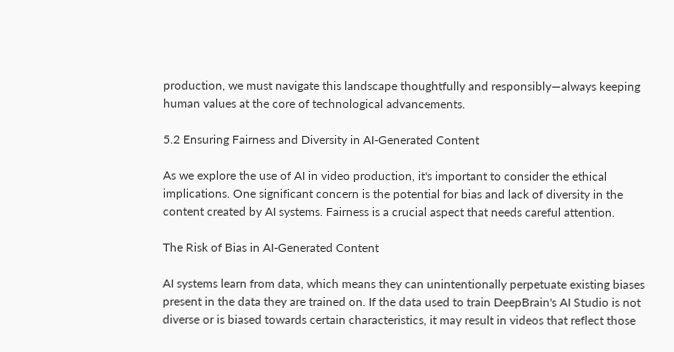production, we must navigate this landscape thoughtfully and responsibly—always keeping human values at the core of technological advancements.

5.2 Ensuring Fairness and Diversity in AI-Generated Content

As we explore the use of AI in video production, it's important to consider the ethical implications. One significant concern is the potential for bias and lack of diversity in the content created by AI systems. Fairness is a crucial aspect that needs careful attention.

The Risk of Bias in AI-Generated Content

AI systems learn from data, which means they can unintentionally perpetuate existing biases present in the data they are trained on. If the data used to train DeepBrain's AI Studio is not diverse or is biased towards certain characteristics, it may result in videos that reflect those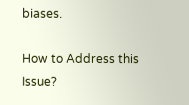biases.

How to Address this Issue?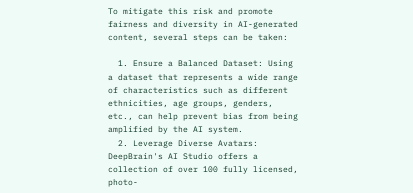To mitigate this risk and promote fairness and diversity in AI-generated content, several steps can be taken:

  1. Ensure a Balanced Dataset: Using a dataset that represents a wide range of characteristics such as different ethnicities, age groups, genders, etc., can help prevent bias from being amplified by the AI system.
  2. Leverage Diverse Avatars: DeepBrain's AI Studio offers a collection of over 100 fully licensed, photo-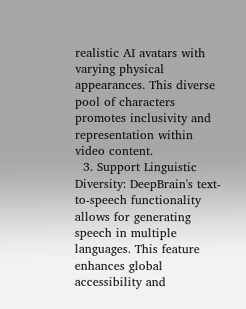realistic AI avatars with varying physical appearances. This diverse pool of characters promotes inclusivity and representation within video content.
  3. Support Linguistic Diversity: DeepBrain's text-to-speech functionality allows for generating speech in multiple languages. This feature enhances global accessibility and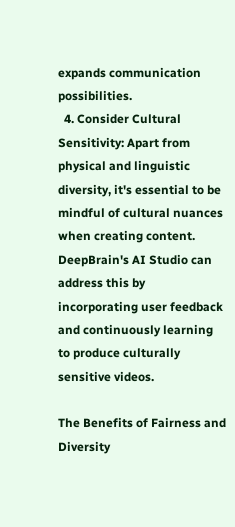expands communication possibilities.
  4. Consider Cultural Sensitivity: Apart from physical and linguistic diversity, it's essential to be mindful of cultural nuances when creating content. DeepBrain's AI Studio can address this by incorporating user feedback and continuously learning to produce culturally sensitive videos.

The Benefits of Fairness and Diversity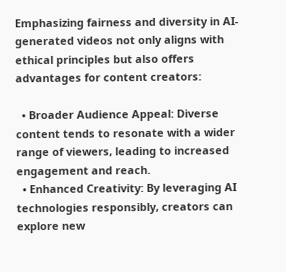Emphasizing fairness and diversity in AI-generated videos not only aligns with ethical principles but also offers advantages for content creators:

  • Broader Audience Appeal: Diverse content tends to resonate with a wider range of viewers, leading to increased engagement and reach.
  • Enhanced Creativity: By leveraging AI technologies responsibly, creators can explore new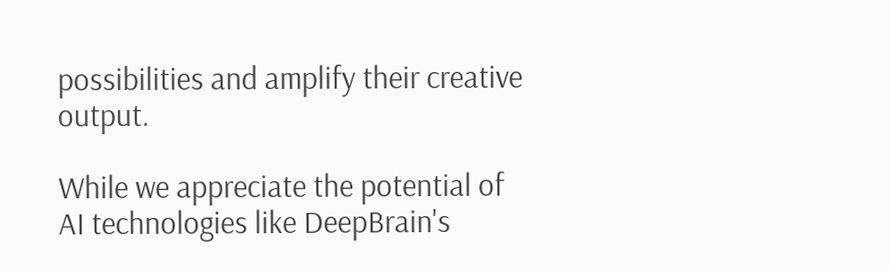possibilities and amplify their creative output.

While we appreciate the potential of AI technologies like DeepBrain's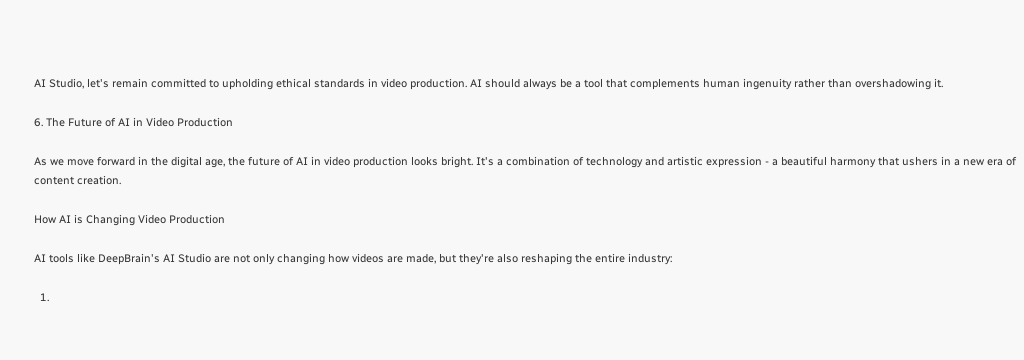AI Studio, let's remain committed to upholding ethical standards in video production. AI should always be a tool that complements human ingenuity rather than overshadowing it.

6. The Future of AI in Video Production

As we move forward in the digital age, the future of AI in video production looks bright. It's a combination of technology and artistic expression - a beautiful harmony that ushers in a new era of content creation.

How AI is Changing Video Production

AI tools like DeepBrain's AI Studio are not only changing how videos are made, but they're also reshaping the entire industry:

  1.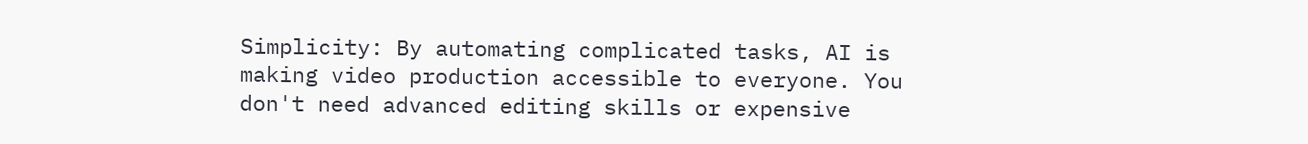Simplicity: By automating complicated tasks, AI is making video production accessible to everyone. You don't need advanced editing skills or expensive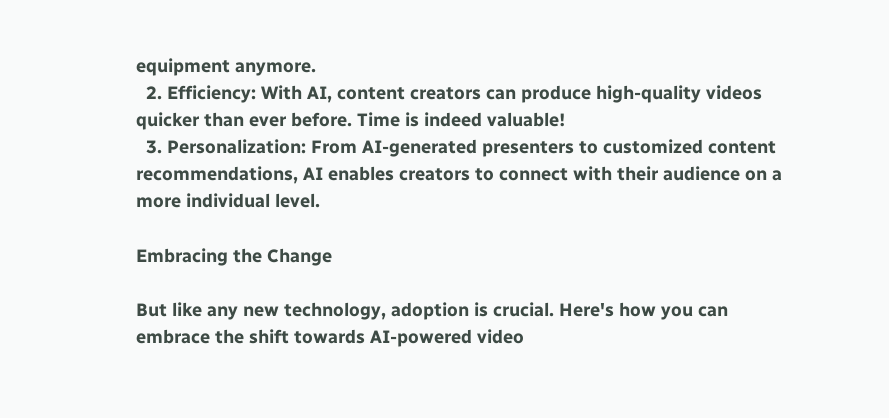equipment anymore.
  2. Efficiency: With AI, content creators can produce high-quality videos quicker than ever before. Time is indeed valuable!
  3. Personalization: From AI-generated presenters to customized content recommendations, AI enables creators to connect with their audience on a more individual level.

Embracing the Change

But like any new technology, adoption is crucial. Here's how you can embrace the shift towards AI-powered video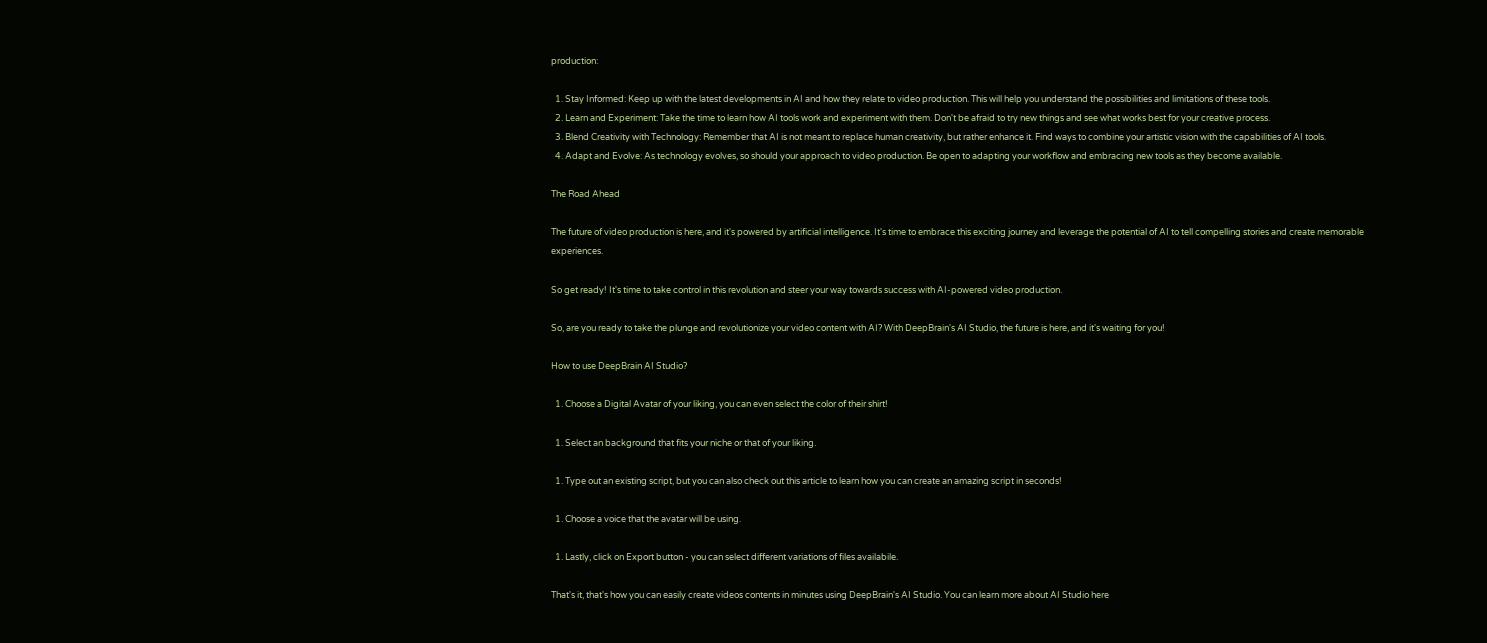production:

  1. Stay Informed: Keep up with the latest developments in AI and how they relate to video production. This will help you understand the possibilities and limitations of these tools.
  2. Learn and Experiment: Take the time to learn how AI tools work and experiment with them. Don't be afraid to try new things and see what works best for your creative process.
  3. Blend Creativity with Technology: Remember that AI is not meant to replace human creativity, but rather enhance it. Find ways to combine your artistic vision with the capabilities of AI tools.
  4. Adapt and Evolve: As technology evolves, so should your approach to video production. Be open to adapting your workflow and embracing new tools as they become available.

The Road Ahead

The future of video production is here, and it's powered by artificial intelligence. It's time to embrace this exciting journey and leverage the potential of AI to tell compelling stories and create memorable experiences.

So get ready! It's time to take control in this revolution and steer your way towards success with AI-powered video production.

So, are you ready to take the plunge and revolutionize your video content with AI? With DeepBrain's AI Studio, the future is here, and it's waiting for you!

How to use DeepBrain AI Studio?

  1. Choose a Digital Avatar of your liking, you can even select the color of their shirt!

  1. Select an background that fits your niche or that of your liking.

  1. Type out an existing script, but you can also check out this article to learn how you can create an amazing script in seconds!

  1. Choose a voice that the avatar will be using.

  1. Lastly, click on Export button - you can select different variations of files availabile.

That's it, that's how you can easily create videos contents in minutes using DeepBrain's AI Studio. You can learn more about AI Studio here